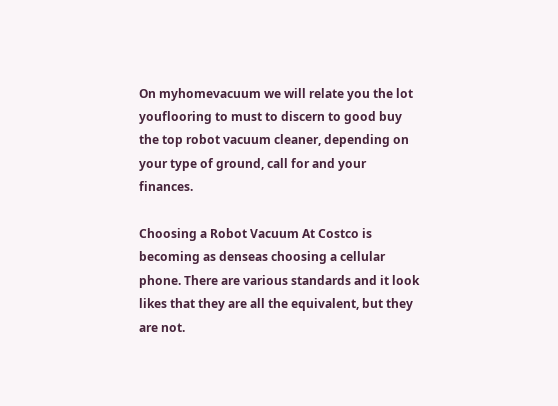On myhomevacuum we will relate you the lot youflooring to must to discern to good buy the top robot vacuum cleaner, depending on your type of ground, call for and your finances.

Choosing a Robot Vacuum At Costco is becoming as denseas choosing a cellular phone. There are various standards and it look likes that they are all the equivalent, but they are not.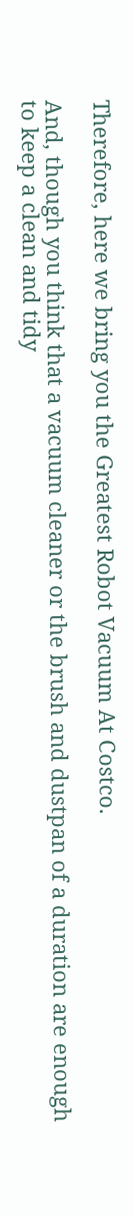Therefore, here we bring you the Greatest Robot Vacuum At Costco.

And, though you think that a vacuum cleaner or the brush and dustpan of a duration are enough to keep a clean and tidy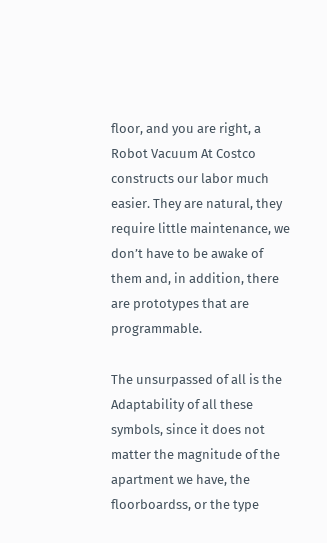floor, and you are right, a Robot Vacuum At Costco constructs our labor much easier. They are natural, they require little maintenance, we don’t have to be awake of them and, in addition, there are prototypes that are programmable.

The unsurpassed of all is the Adaptability of all these symbols, since it does not matter the magnitude of the apartment we have, the floorboardss, or the type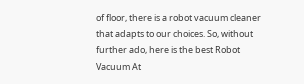of floor, there is a robot vacuum cleaner that adapts to our choices. So, without further ado, here is the best Robot Vacuum At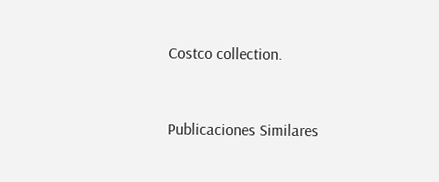Costco collection.


Publicaciones Similares